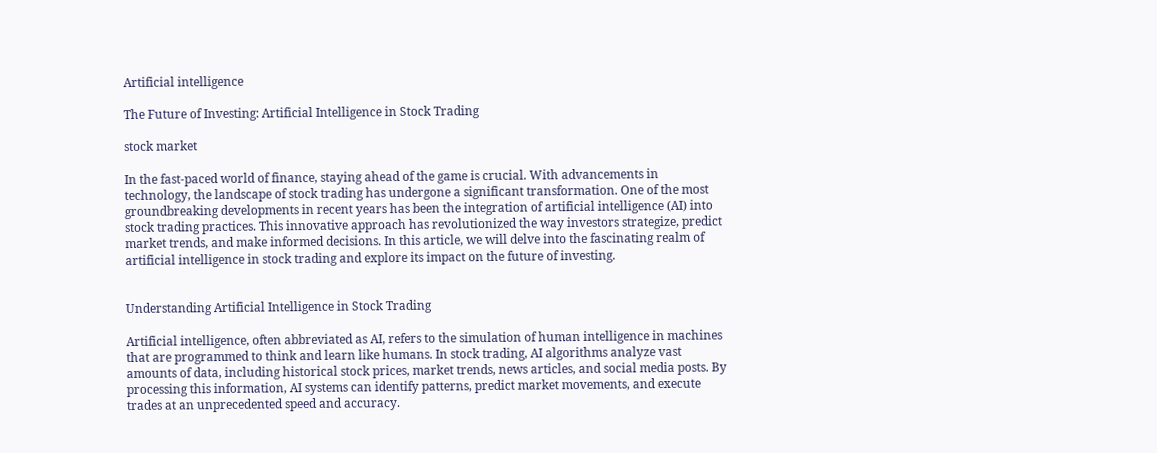Artificial intelligence

The Future of Investing: Artificial Intelligence in Stock Trading

stock market

In the fast-paced world of finance, staying ahead of the game is crucial. With advancements in technology, the landscape of stock trading has undergone a significant transformation. One of the most groundbreaking developments in recent years has been the integration of artificial intelligence (AI) into stock trading practices. This innovative approach has revolutionized the way investors strategize, predict market trends, and make informed decisions. In this article, we will delve into the fascinating realm of artificial intelligence in stock trading and explore its impact on the future of investing.


Understanding Artificial Intelligence in Stock Trading

Artificial intelligence, often abbreviated as AI, refers to the simulation of human intelligence in machines that are programmed to think and learn like humans. In stock trading, AI algorithms analyze vast amounts of data, including historical stock prices, market trends, news articles, and social media posts. By processing this information, AI systems can identify patterns, predict market movements, and execute trades at an unprecedented speed and accuracy.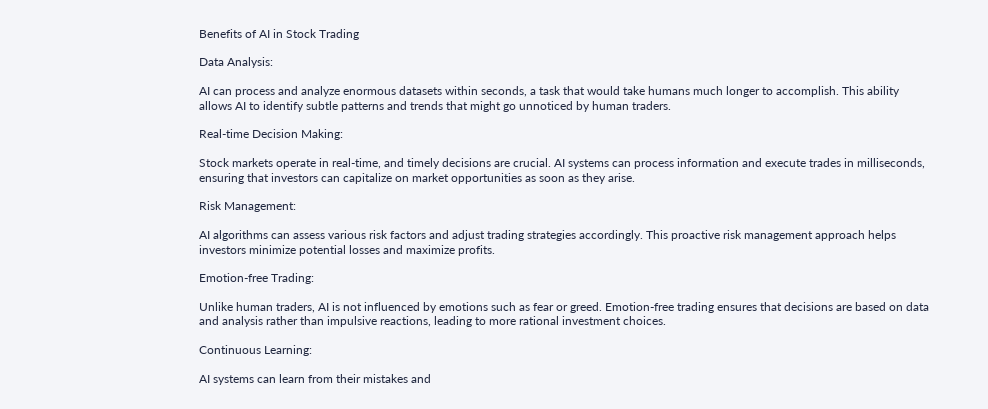Benefits of AI in Stock Trading

Data Analysis:

AI can process and analyze enormous datasets within seconds, a task that would take humans much longer to accomplish. This ability allows AI to identify subtle patterns and trends that might go unnoticed by human traders.

Real-time Decision Making:

Stock markets operate in real-time, and timely decisions are crucial. AI systems can process information and execute trades in milliseconds, ensuring that investors can capitalize on market opportunities as soon as they arise.

Risk Management:

AI algorithms can assess various risk factors and adjust trading strategies accordingly. This proactive risk management approach helps investors minimize potential losses and maximize profits.

Emotion-free Trading:

Unlike human traders, AI is not influenced by emotions such as fear or greed. Emotion-free trading ensures that decisions are based on data and analysis rather than impulsive reactions, leading to more rational investment choices.

Continuous Learning:

AI systems can learn from their mistakes and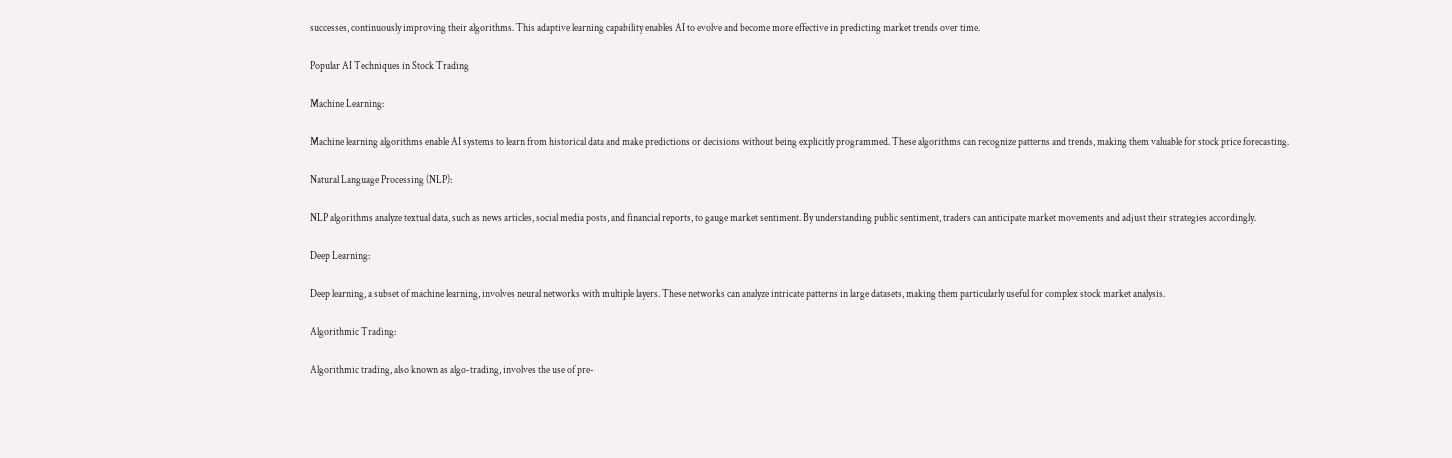successes, continuously improving their algorithms. This adaptive learning capability enables AI to evolve and become more effective in predicting market trends over time.

Popular AI Techniques in Stock Trading

Machine Learning:

Machine learning algorithms enable AI systems to learn from historical data and make predictions or decisions without being explicitly programmed. These algorithms can recognize patterns and trends, making them valuable for stock price forecasting.

Natural Language Processing (NLP):

NLP algorithms analyze textual data, such as news articles, social media posts, and financial reports, to gauge market sentiment. By understanding public sentiment, traders can anticipate market movements and adjust their strategies accordingly.

Deep Learning:

Deep learning, a subset of machine learning, involves neural networks with multiple layers. These networks can analyze intricate patterns in large datasets, making them particularly useful for complex stock market analysis.

Algorithmic Trading:

Algorithmic trading, also known as algo-trading, involves the use of pre-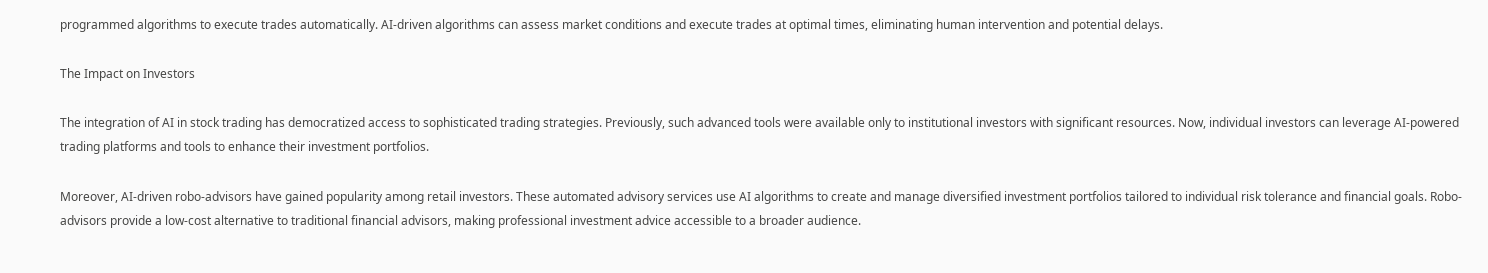programmed algorithms to execute trades automatically. AI-driven algorithms can assess market conditions and execute trades at optimal times, eliminating human intervention and potential delays.

The Impact on Investors

The integration of AI in stock trading has democratized access to sophisticated trading strategies. Previously, such advanced tools were available only to institutional investors with significant resources. Now, individual investors can leverage AI-powered trading platforms and tools to enhance their investment portfolios.

Moreover, AI-driven robo-advisors have gained popularity among retail investors. These automated advisory services use AI algorithms to create and manage diversified investment portfolios tailored to individual risk tolerance and financial goals. Robo-advisors provide a low-cost alternative to traditional financial advisors, making professional investment advice accessible to a broader audience.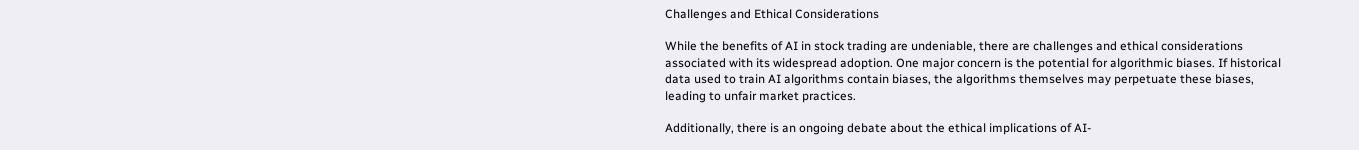Challenges and Ethical Considerations

While the benefits of AI in stock trading are undeniable, there are challenges and ethical considerations associated with its widespread adoption. One major concern is the potential for algorithmic biases. If historical data used to train AI algorithms contain biases, the algorithms themselves may perpetuate these biases, leading to unfair market practices.

Additionally, there is an ongoing debate about the ethical implications of AI-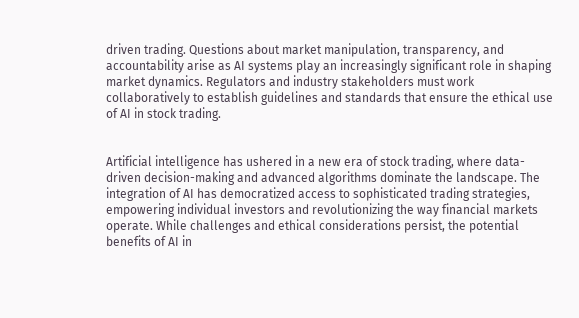driven trading. Questions about market manipulation, transparency, and accountability arise as AI systems play an increasingly significant role in shaping market dynamics. Regulators and industry stakeholders must work collaboratively to establish guidelines and standards that ensure the ethical use of AI in stock trading.


Artificial intelligence has ushered in a new era of stock trading, where data-driven decision-making and advanced algorithms dominate the landscape. The integration of AI has democratized access to sophisticated trading strategies, empowering individual investors and revolutionizing the way financial markets operate. While challenges and ethical considerations persist, the potential benefits of AI in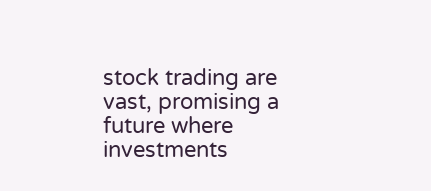stock trading are vast, promising a future where investments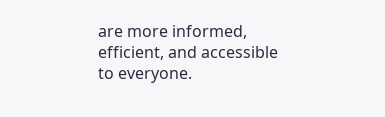are more informed, efficient, and accessible to everyone.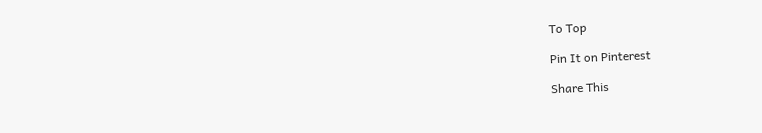To Top

Pin It on Pinterest

Share This